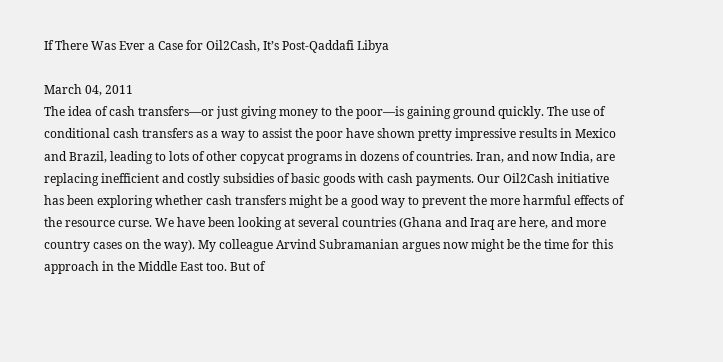If There Was Ever a Case for Oil2Cash, It’s Post-Qaddafi Libya

March 04, 2011
The idea of cash transfers—or just giving money to the poor—is gaining ground quickly. The use of conditional cash transfers as a way to assist the poor have shown pretty impressive results in Mexico and Brazil, leading to lots of other copycat programs in dozens of countries. Iran, and now India, are replacing inefficient and costly subsidies of basic goods with cash payments. Our Oil2Cash initiative has been exploring whether cash transfers might be a good way to prevent the more harmful effects of the resource curse. We have been looking at several countries (Ghana and Iraq are here, and more country cases on the way). My colleague Arvind Subramanian argues now might be the time for this approach in the Middle East too. But of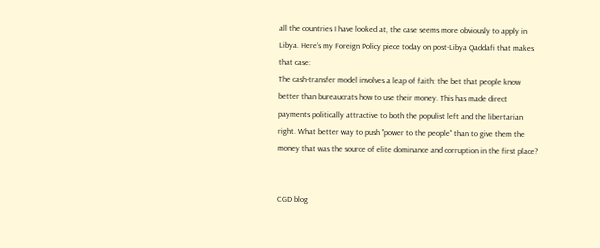all the countries I have looked at, the case seems more obviously to apply in Libya. Here’s my Foreign Policy piece today on post-Libya Qaddafi that makes that case:
The cash-transfer model involves a leap of faith: the bet that people know better than bureaucrats how to use their money. This has made direct payments politically attractive to both the populist left and the libertarian right. What better way to push "power to the people" than to give them the money that was the source of elite dominance and corruption in the first place?


CGD blog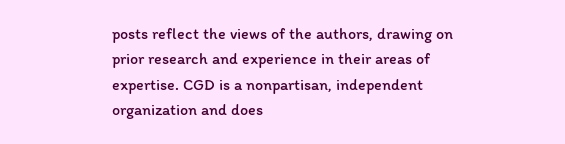posts reflect the views of the authors, drawing on prior research and experience in their areas of expertise. CGD is a nonpartisan, independent organization and does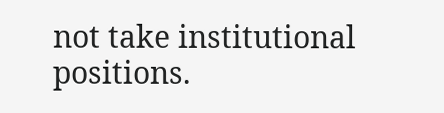not take institutional positions.